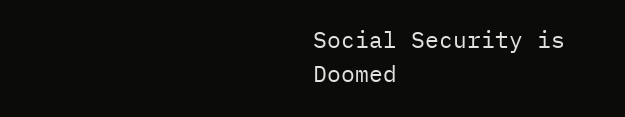Social Security is Doomed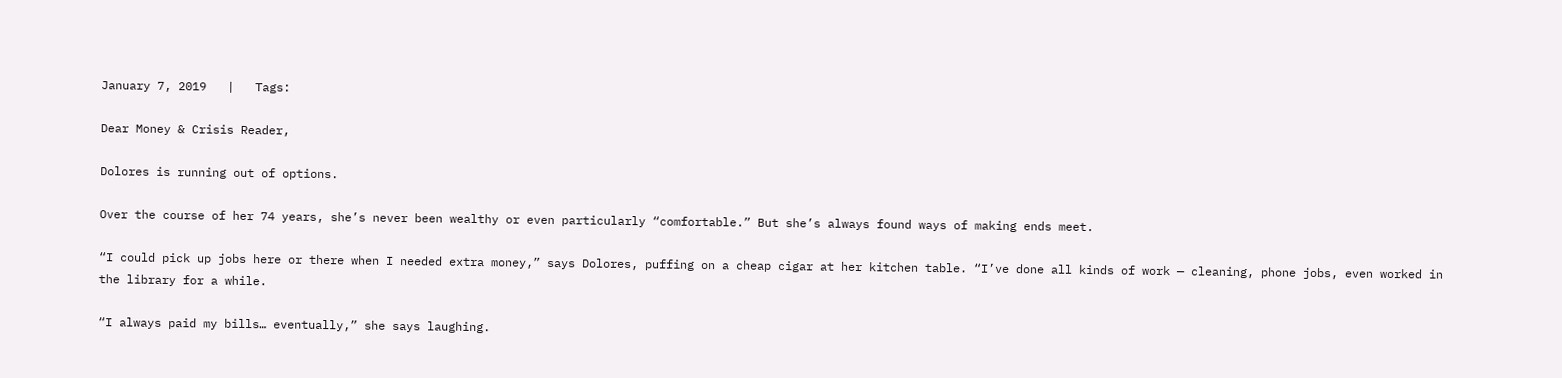January 7, 2019   |   Tags:

Dear Money & Crisis Reader,

Dolores is running out of options.

Over the course of her 74 years, she’s never been wealthy or even particularly “comfortable.” But she’s always found ways of making ends meet.

“I could pick up jobs here or there when I needed extra money,” says Dolores, puffing on a cheap cigar at her kitchen table. “I’ve done all kinds of work — cleaning, phone jobs, even worked in the library for a while.

“I always paid my bills… eventually,” she says laughing.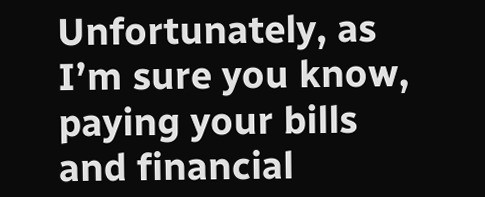Unfortunately, as I’m sure you know, paying your bills and financial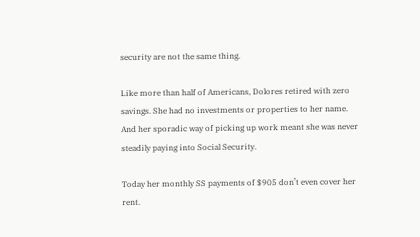security are not the same thing.

Like more than half of Americans, Dolores retired with zero savings. She had no investments or properties to her name. And her sporadic way of picking up work meant she was never steadily paying into Social Security.

Today her monthly SS payments of $905 don’t even cover her rent.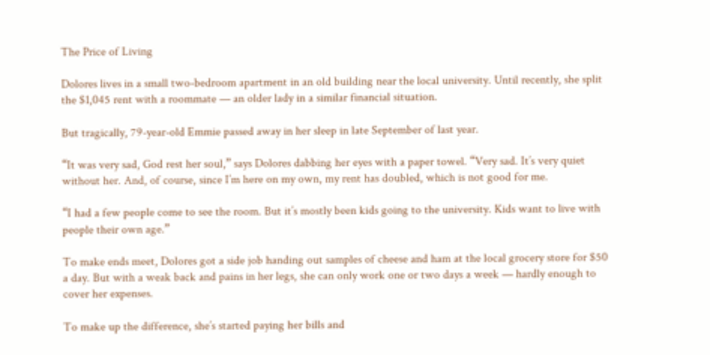The Price of Living

Dolores lives in a small two-bedroom apartment in an old building near the local university. Until recently, she split the $1,045 rent with a roommate — an older lady in a similar financial situation.

But tragically, 79-year-old Emmie passed away in her sleep in late September of last year.

“It was very sad, God rest her soul,” says Dolores dabbing her eyes with a paper towel. “Very sad. It’s very quiet without her. And, of course, since I’m here on my own, my rent has doubled, which is not good for me.

“I had a few people come to see the room. But it’s mostly been kids going to the university. Kids want to live with people their own age.”

To make ends meet, Dolores got a side job handing out samples of cheese and ham at the local grocery store for $50 a day. But with a weak back and pains in her legs, she can only work one or two days a week — hardly enough to cover her expenses.

To make up the difference, she’s started paying her bills and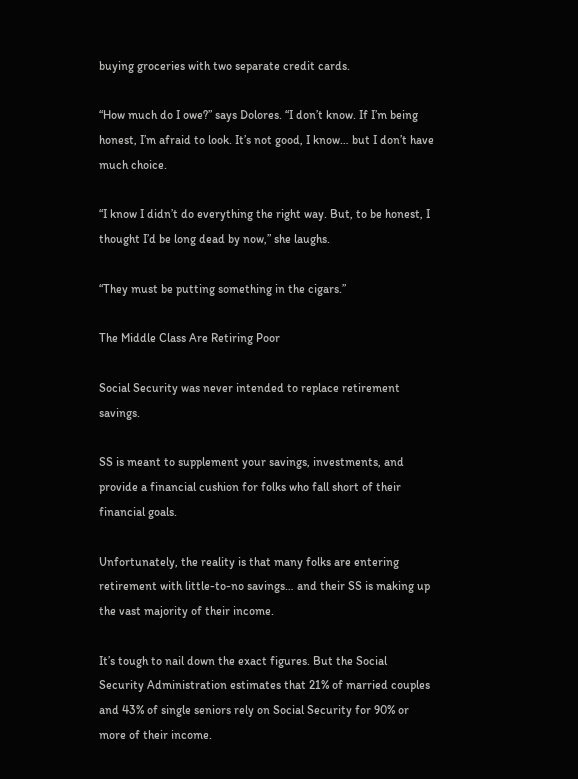buying groceries with two separate credit cards.

“How much do I owe?” says Dolores. “I don’t know. If I’m being honest, I’m afraid to look. It’s not good, I know… but I don’t have much choice.

“I know I didn’t do everything the right way. But, to be honest, I thought I’d be long dead by now,” she laughs.

“They must be putting something in the cigars.”

The Middle Class Are Retiring Poor

Social Security was never intended to replace retirement savings.

SS is meant to supplement your savings, investments, and provide a financial cushion for folks who fall short of their financial goals.

Unfortunately, the reality is that many folks are entering retirement with little-to-no savings… and their SS is making up the vast majority of their income.

It’s tough to nail down the exact figures. But the Social Security Administration estimates that 21% of married couples and 43% of single seniors rely on Social Security for 90% or more of their income.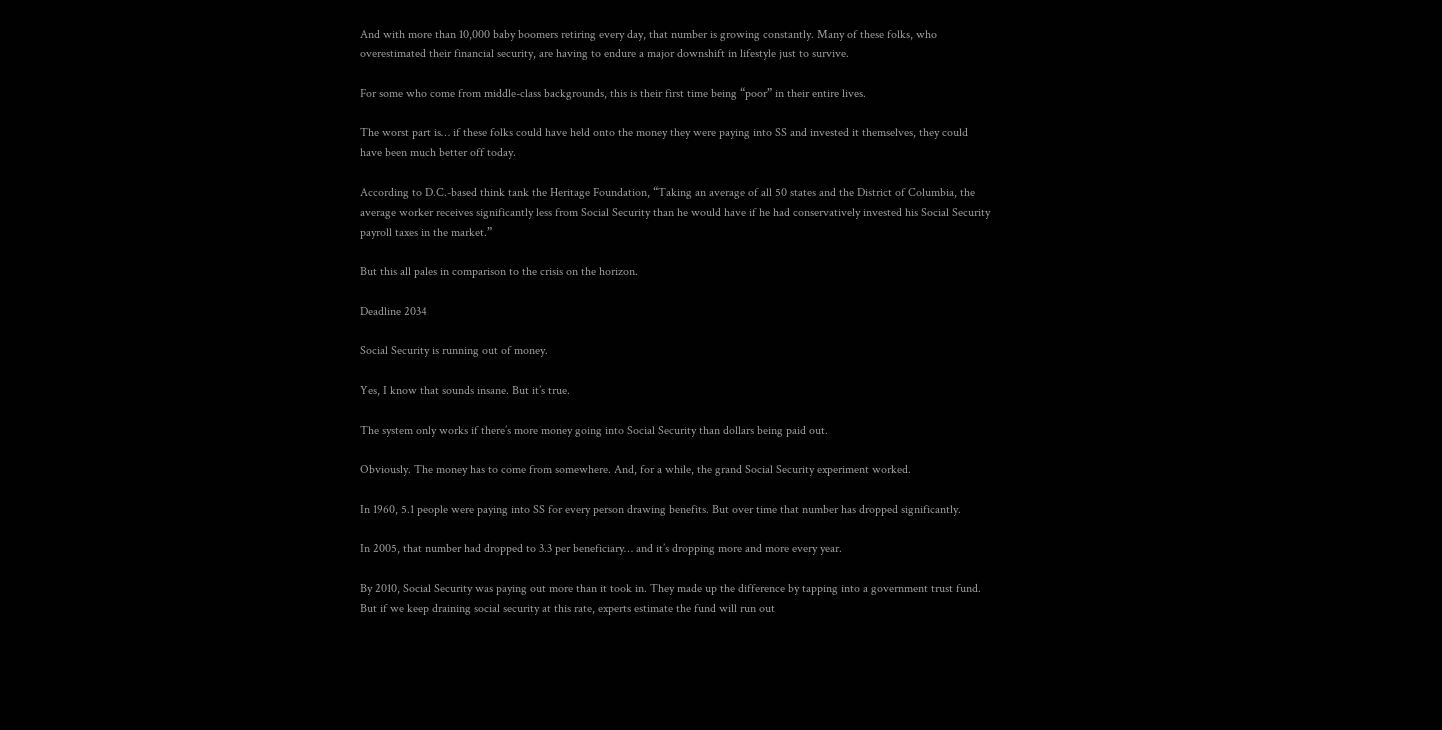And with more than 10,000 baby boomers retiring every day, that number is growing constantly. Many of these folks, who overestimated their financial security, are having to endure a major downshift in lifestyle just to survive.

For some who come from middle-class backgrounds, this is their first time being “poor” in their entire lives.

The worst part is… if these folks could have held onto the money they were paying into SS and invested it themselves, they could have been much better off today.

According to D.C.-based think tank the Heritage Foundation, “Taking an average of all 50 states and the District of Columbia, the average worker receives significantly less from Social Security than he would have if he had conservatively invested his Social Security payroll taxes in the market.”

But this all pales in comparison to the crisis on the horizon.

Deadline 2034

Social Security is running out of money.

Yes, I know that sounds insane. But it’s true.

The system only works if there’s more money going into Social Security than dollars being paid out.

Obviously. The money has to come from somewhere. And, for a while, the grand Social Security experiment worked.

In 1960, 5.1 people were paying into SS for every person drawing benefits. But over time that number has dropped significantly.

In 2005, that number had dropped to 3.3 per beneficiary… and it’s dropping more and more every year.

By 2010, Social Security was paying out more than it took in. They made up the difference by tapping into a government trust fund. But if we keep draining social security at this rate, experts estimate the fund will run out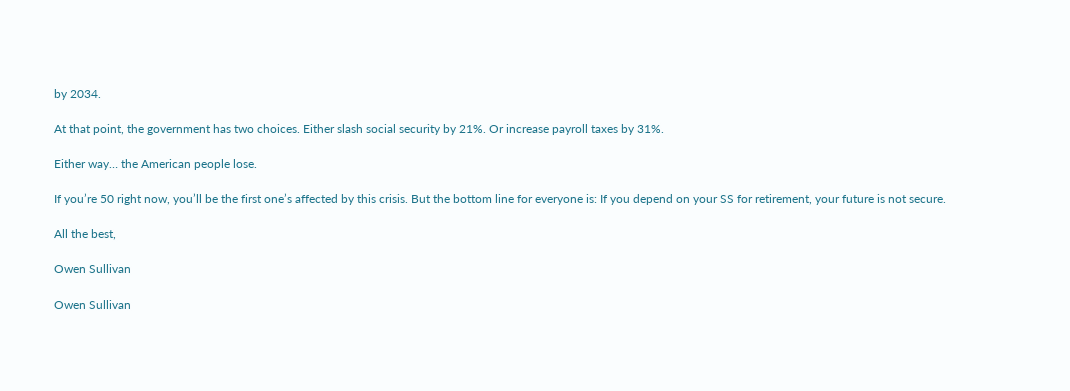by 2034.

At that point, the government has two choices. Either slash social security by 21%. Or increase payroll taxes by 31%.

Either way… the American people lose.

If you’re 50 right now, you’ll be the first one’s affected by this crisis. But the bottom line for everyone is: If you depend on your SS for retirement, your future is not secure.

All the best,

Owen Sullivan

Owen Sullivan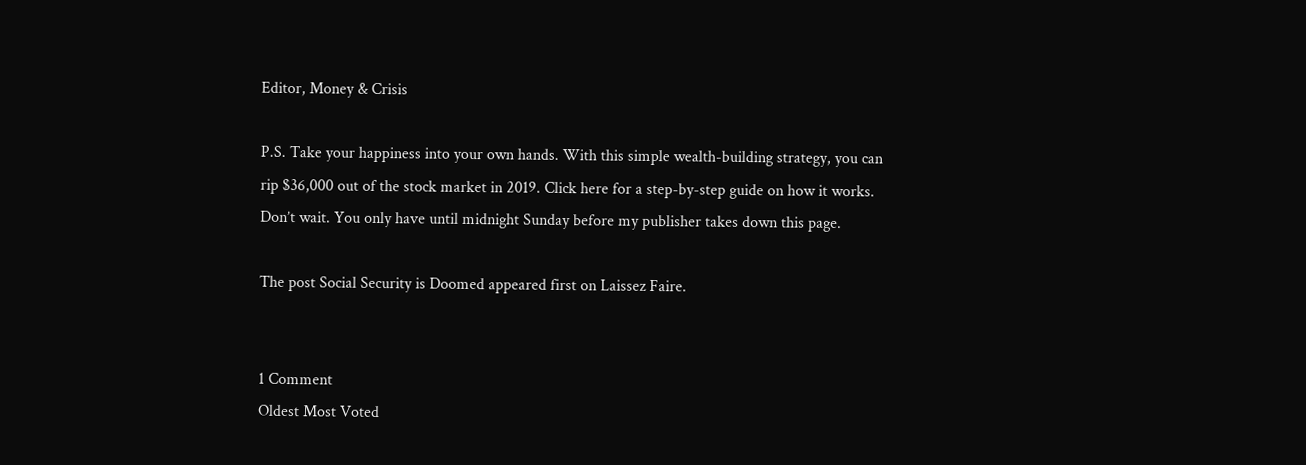Editor, Money & Crisis

P.S. Take your happiness into your own hands. With this simple wealth-building strategy, you can rip $36,000 out of the stock market in 2019. Click here for a step-by-step guide on how it works. Don’t wait. You only have until midnight Sunday before my publisher takes down this page.

The post Social Security is Doomed appeared first on Laissez Faire.


1 Comment
Oldest Most Voted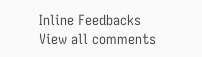Inline Feedbacks
View all comments